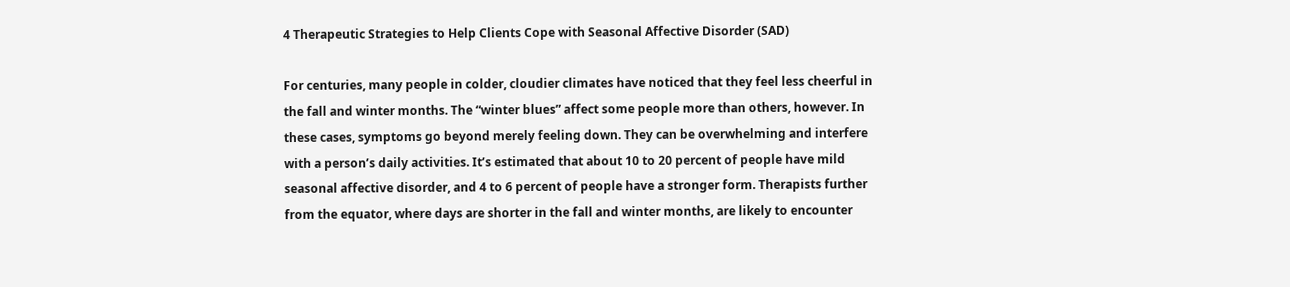4 Therapeutic Strategies to Help Clients Cope with Seasonal Affective Disorder (SAD)

For centuries, many people in colder, cloudier climates have noticed that they feel less cheerful in the fall and winter months. The “winter blues” affect some people more than others, however. In these cases, symptoms go beyond merely feeling down. They can be overwhelming and interfere with a person’s daily activities. It’s estimated that about 10 to 20 percent of people have mild seasonal affective disorder, and 4 to 6 percent of people have a stronger form. Therapists further from the equator, where days are shorter in the fall and winter months, are likely to encounter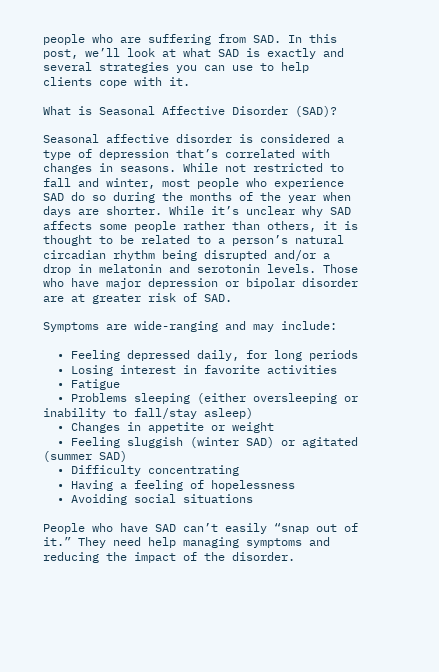people who are suffering from SAD. In this post, we’ll look at what SAD is exactly and several strategies you can use to help clients cope with it.

What is Seasonal Affective Disorder (SAD)?

Seasonal affective disorder is considered a type of depression that’s correlated with changes in seasons. While not restricted to fall and winter, most people who experience SAD do so during the months of the year when days are shorter. While it’s unclear why SAD affects some people rather than others, it is thought to be related to a person’s natural circadian rhythm being disrupted and/or a drop in melatonin and serotonin levels. Those who have major depression or bipolar disorder are at greater risk of SAD.

Symptoms are wide-ranging and may include:

  • Feeling depressed daily, for long periods
  • Losing interest in favorite activities
  • Fatigue
  • Problems sleeping (either oversleeping or inability to fall/stay asleep)
  • Changes in appetite or weight
  • Feeling sluggish (winter SAD) or agitated (summer SAD)
  • Difficulty concentrating
  • Having a feeling of hopelessness
  • Avoiding social situations

People who have SAD can’t easily “snap out of it.” They need help managing symptoms and reducing the impact of the disorder.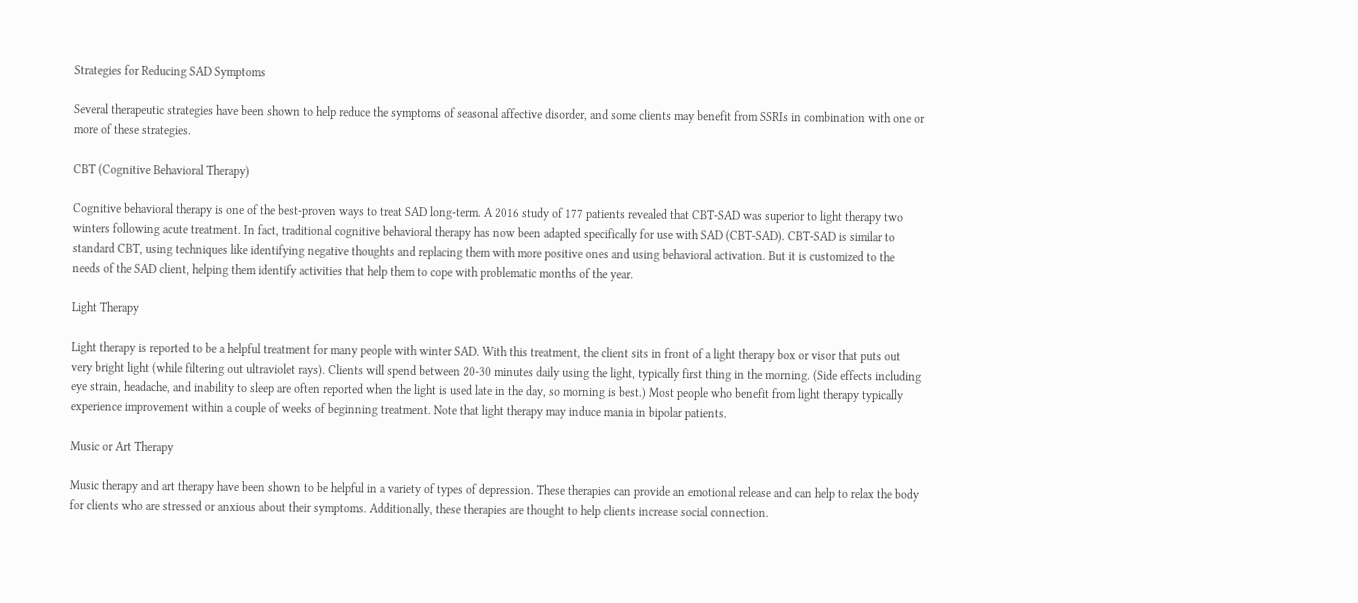Strategies for Reducing SAD Symptoms

Several therapeutic strategies have been shown to help reduce the symptoms of seasonal affective disorder, and some clients may benefit from SSRIs in combination with one or more of these strategies.

CBT (Cognitive Behavioral Therapy)

Cognitive behavioral therapy is one of the best-proven ways to treat SAD long-term. A 2016 study of 177 patients revealed that CBT-SAD was superior to light therapy two winters following acute treatment. In fact, traditional cognitive behavioral therapy has now been adapted specifically for use with SAD (CBT-SAD). CBT-SAD is similar to standard CBT, using techniques like identifying negative thoughts and replacing them with more positive ones and using behavioral activation. But it is customized to the needs of the SAD client, helping them identify activities that help them to cope with problematic months of the year.

Light Therapy

Light therapy is reported to be a helpful treatment for many people with winter SAD. With this treatment, the client sits in front of a light therapy box or visor that puts out very bright light (while filtering out ultraviolet rays). Clients will spend between 20-30 minutes daily using the light, typically first thing in the morning. (Side effects including eye strain, headache, and inability to sleep are often reported when the light is used late in the day, so morning is best.) Most people who benefit from light therapy typically experience improvement within a couple of weeks of beginning treatment. Note that light therapy may induce mania in bipolar patients.

Music or Art Therapy

Music therapy and art therapy have been shown to be helpful in a variety of types of depression. These therapies can provide an emotional release and can help to relax the body for clients who are stressed or anxious about their symptoms. Additionally, these therapies are thought to help clients increase social connection.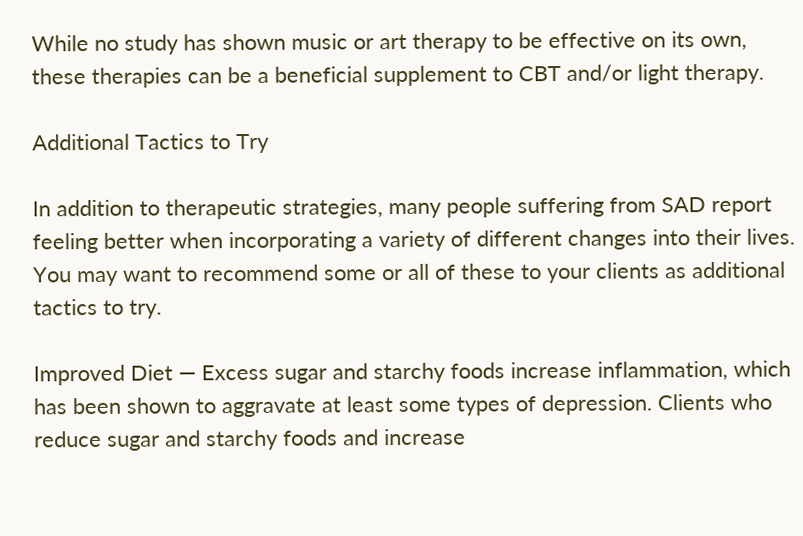While no study has shown music or art therapy to be effective on its own, these therapies can be a beneficial supplement to CBT and/or light therapy.

Additional Tactics to Try

In addition to therapeutic strategies, many people suffering from SAD report feeling better when incorporating a variety of different changes into their lives. You may want to recommend some or all of these to your clients as additional tactics to try.

Improved Diet — Excess sugar and starchy foods increase inflammation, which has been shown to aggravate at least some types of depression. Clients who reduce sugar and starchy foods and increase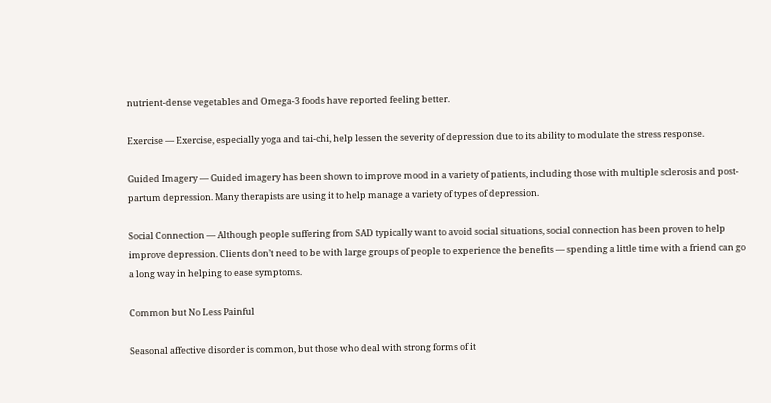nutrient-dense vegetables and Omega-3 foods have reported feeling better.

Exercise — Exercise, especially yoga and tai-chi, help lessen the severity of depression due to its ability to modulate the stress response.

Guided Imagery — Guided imagery has been shown to improve mood in a variety of patients, including those with multiple sclerosis and post-partum depression. Many therapists are using it to help manage a variety of types of depression.

Social Connection — Although people suffering from SAD typically want to avoid social situations, social connection has been proven to help improve depression. Clients don’t need to be with large groups of people to experience the benefits — spending a little time with a friend can go a long way in helping to ease symptoms.

Common but No Less Painful

Seasonal affective disorder is common, but those who deal with strong forms of it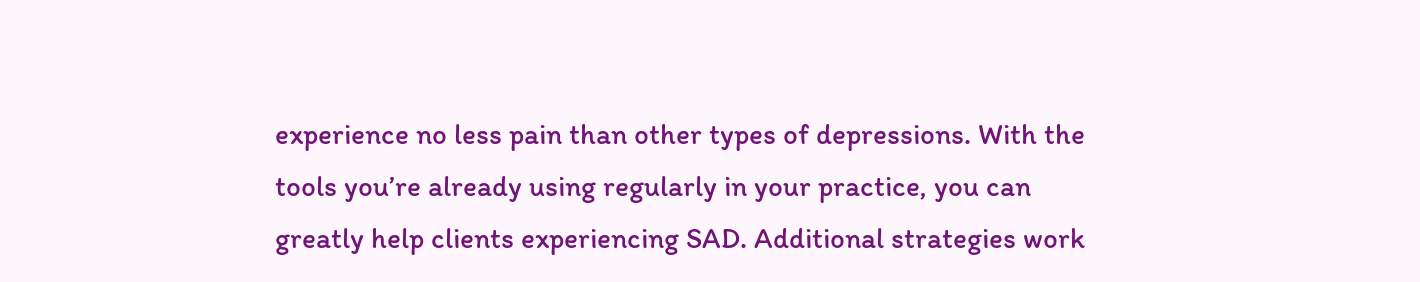experience no less pain than other types of depressions. With the tools you’re already using regularly in your practice, you can greatly help clients experiencing SAD. Additional strategies work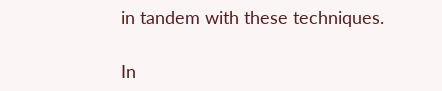in tandem with these techniques.

In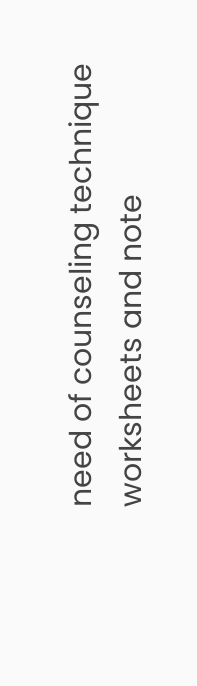need of counseling technique worksheets and note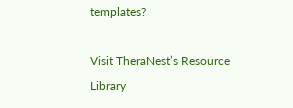templates?

Visit TheraNest’s Resource Library